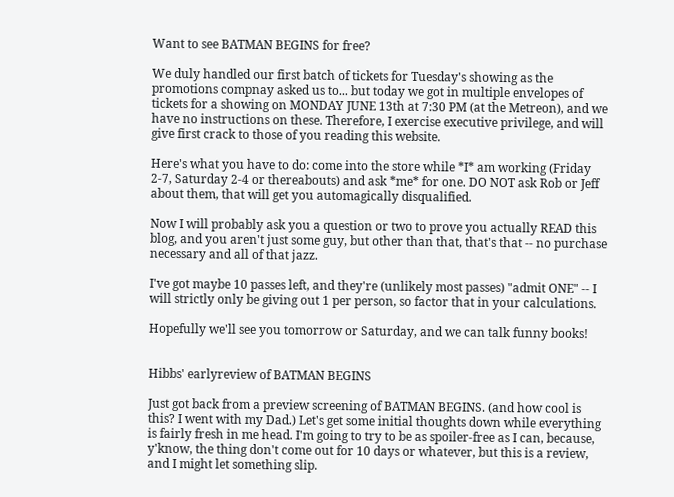Want to see BATMAN BEGINS for free?

We duly handled our first batch of tickets for Tuesday's showing as the promotions compnay asked us to... but today we got in multiple envelopes of tickets for a showing on MONDAY JUNE 13th at 7:30 PM (at the Metreon), and we have no instructions on these. Therefore, I exercise executive privilege, and will give first crack to those of you reading this website.

Here's what you have to do: come into the store while *I* am working (Friday 2-7, Saturday 2-4 or thereabouts) and ask *me* for one. DO NOT ask Rob or Jeff about them, that will get you automagically disqualified.

Now I will probably ask you a question or two to prove you actually READ this blog, and you aren't just some guy, but other than that, that's that -- no purchase necessary and all of that jazz.

I've got maybe 10 passes left, and they're (unlikely most passes) "admit ONE" -- I will strictly only be giving out 1 per person, so factor that in your calculations.

Hopefully we'll see you tomorrow or Saturday, and we can talk funny books!


Hibbs' earlyreview of BATMAN BEGINS

Just got back from a preview screening of BATMAN BEGINS. (and how cool is this? I went with my Dad.) Let's get some initial thoughts down while everything is fairly fresh in me head. I'm going to try to be as spoiler-free as I can, because, y'know, the thing don't come out for 10 days or whatever, but this is a review, and I might let something slip.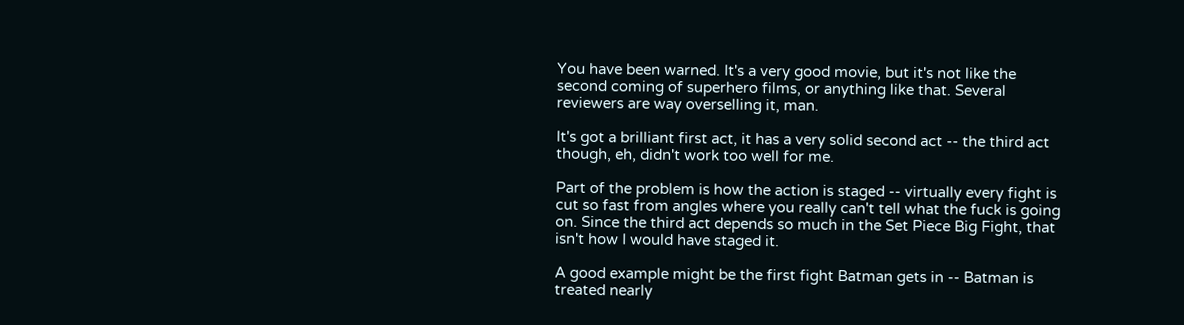You have been warned. It's a very good movie, but it's not like the second coming of superhero films, or anything like that. Several reviewers are way overselling it, man.

It's got a brilliant first act, it has a very solid second act -- the third act though, eh, didn't work too well for me.

Part of the problem is how the action is staged -- virtually every fight is cut so fast from angles where you really can't tell what the fuck is going on. Since the third act depends so much in the Set Piece Big Fight, that isn't how I would have staged it.

A good example might be the first fight Batman gets in -- Batman is treated nearly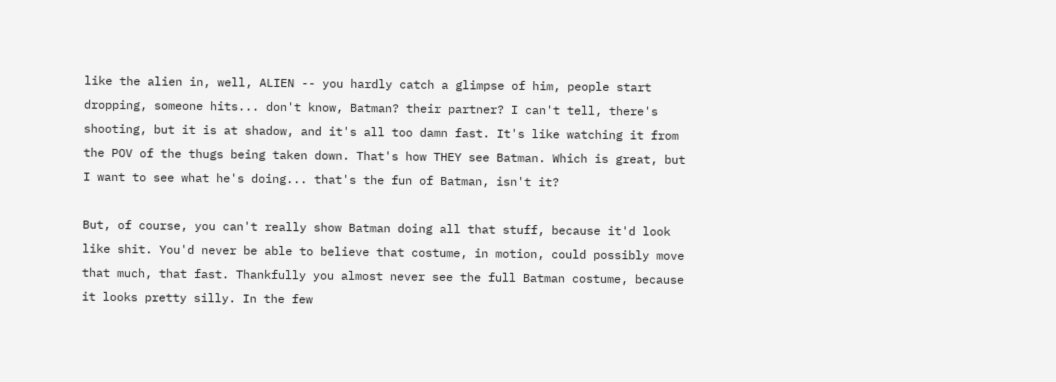like the alien in, well, ALIEN -- you hardly catch a glimpse of him, people start dropping, someone hits... don't know, Batman? their partner? I can't tell, there's shooting, but it is at shadow, and it's all too damn fast. It's like watching it from the POV of the thugs being taken down. That's how THEY see Batman. Which is great, but I want to see what he's doing... that's the fun of Batman, isn't it?

But, of course, you can't really show Batman doing all that stuff, because it'd look like shit. You'd never be able to believe that costume, in motion, could possibly move that much, that fast. Thankfully you almost never see the full Batman costume, because it looks pretty silly. In the few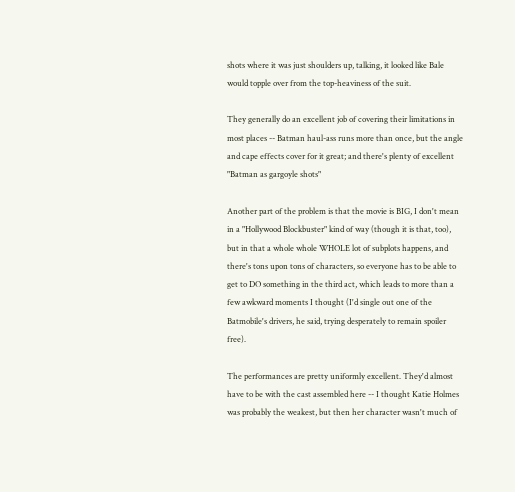shots where it was just shoulders up, talking, it looked like Bale would topple over from the top-heaviness of the suit.

They generally do an excellent job of covering their limitations in most places -- Batman haul-ass runs more than once, but the angle and cape effects cover for it great; and there's plenty of excellent "Batman as gargoyle shots"

Another part of the problem is that the movie is BIG, I don't mean in a "Hollywood Blockbuster" kind of way (though it is that, too), but in that a whole whole WHOLE lot of subplots happens, and there's tons upon tons of characters, so everyone has to be able to get to DO something in the third act, which leads to more than a few awkward moments I thought (I'd single out one of the Batmobile's drivers, he said, trying desperately to remain spoiler free).

The performances are pretty uniformly excellent. They'd almost have to be with the cast assembled here -- I thought Katie Holmes was probably the weakest, but then her character wasn't much of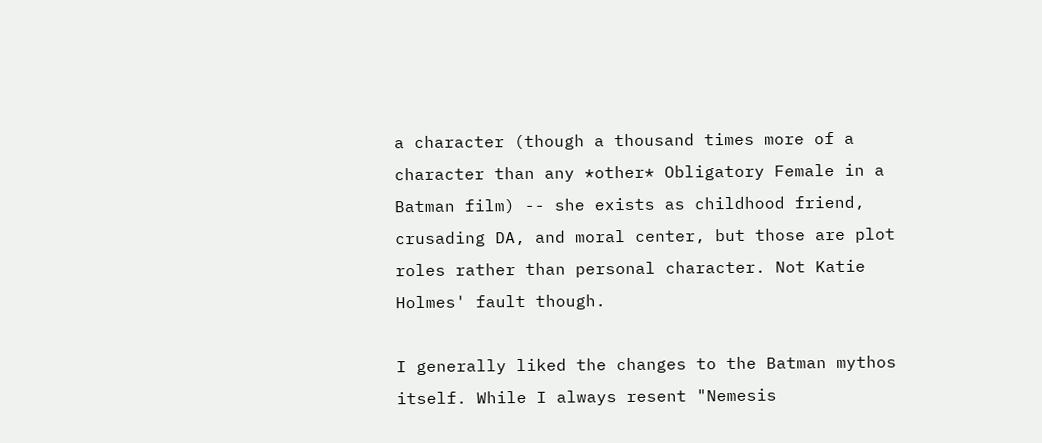a character (though a thousand times more of a character than any *other* Obligatory Female in a Batman film) -- she exists as childhood friend, crusading DA, and moral center, but those are plot roles rather than personal character. Not Katie Holmes' fault though.

I generally liked the changes to the Batman mythos itself. While I always resent "Nemesis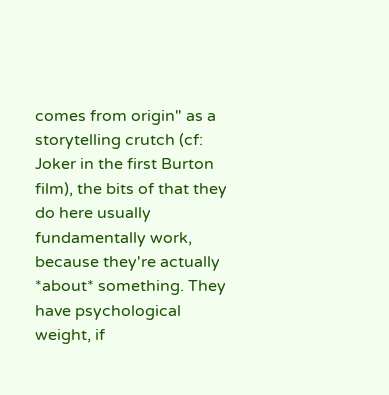comes from origin" as a storytelling crutch (cf: Joker in the first Burton film), the bits of that they do here usually fundamentally work, because they're actually *about* something. They have psychological weight, if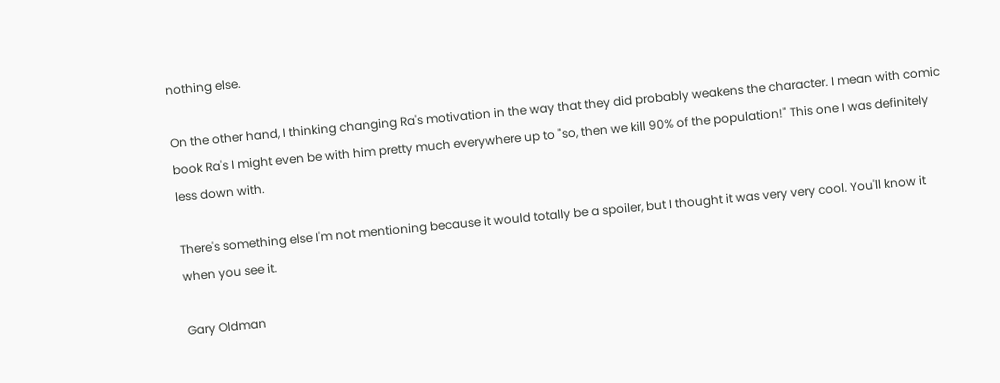nothing else.

On the other hand, I thinking changing Ra's motivation in the way that they did probably weakens the character. I mean with comic book Ra's I might even be with him pretty much everywhere up to "so, then we kill 90% of the population!" This one I was definitely less down with.

There's something else I'm not mentioning because it would totally be a spoiler, but I thought it was very very cool. You'll know it when you see it.

Gary Oldman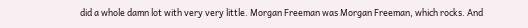did a whole damn lot with very very little. Morgan Freeman was Morgan Freeman, which rocks. And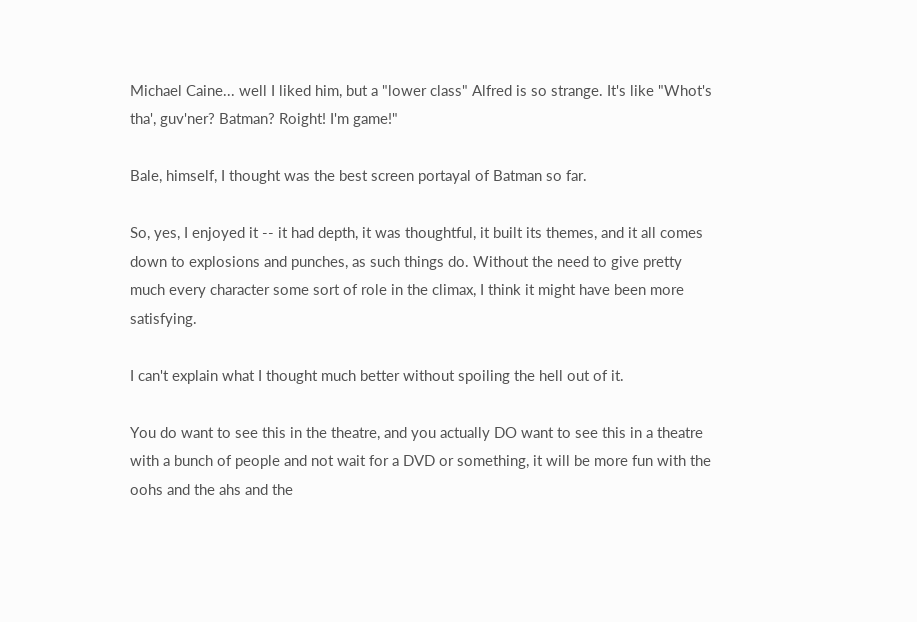Michael Caine... well I liked him, but a "lower class" Alfred is so strange. It's like "Whot's tha', guv'ner? Batman? Roight! I'm game!"

Bale, himself, I thought was the best screen portayal of Batman so far.

So, yes, I enjoyed it -- it had depth, it was thoughtful, it built its themes, and it all comes down to explosions and punches, as such things do. Without the need to give pretty much every character some sort of role in the climax, I think it might have been more satisfying.

I can't explain what I thought much better without spoiling the hell out of it.

You do want to see this in the theatre, and you actually DO want to see this in a theatre with a bunch of people and not wait for a DVD or something, it will be more fun with the oohs and the ahs and the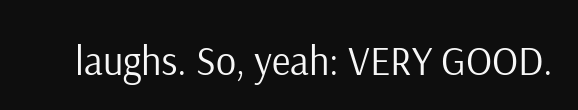laughs. So, yeah: VERY GOOD.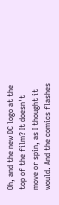Oh, and the new DC logo at the top of the film? It doesn't move or spin, as I thought it would. And the comics flashes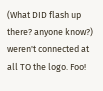(What DID flash up there? anyone know?) weren't connected at all TO the logo. Foo!